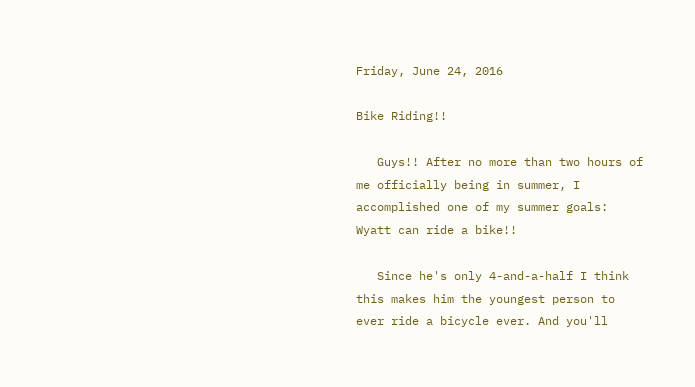Friday, June 24, 2016

Bike Riding!!

   Guys!! After no more than two hours of me officially being in summer, I accomplished one of my summer goals: Wyatt can ride a bike!!

   Since he's only 4-and-a-half I think this makes him the youngest person to ever ride a bicycle ever. And you'll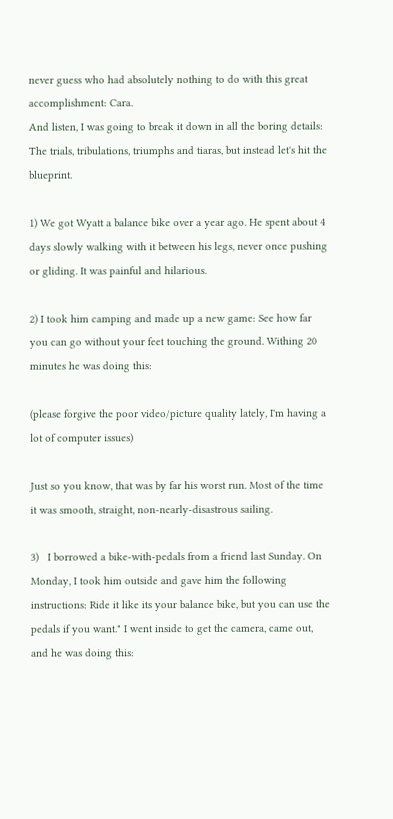never guess who had absolutely nothing to do with this great accomplishment: Cara.
And listen, I was going to break it down in all the boring details: The trials, tribulations, triumphs and tiaras, but instead let's hit the blueprint.

1) We got Wyatt a balance bike over a year ago. He spent about 4 days slowly walking with it between his legs, never once pushing or gliding. It was painful and hilarious.

2) I took him camping and made up a new game: See how far you can go without your feet touching the ground. Withing 20 minutes he was doing this:

(please forgive the poor video/picture quality lately, I'm having a lot of computer issues)

Just so you know, that was by far his worst run. Most of the time it was smooth, straight, non-nearly-disastrous sailing.

3)   I borrowed a bike-with-pedals from a friend last Sunday. On Monday, I took him outside and gave him the following instructions: Ride it like its your balance bike, but you can use the pedals if you want." I went inside to get the camera, came out, and he was doing this: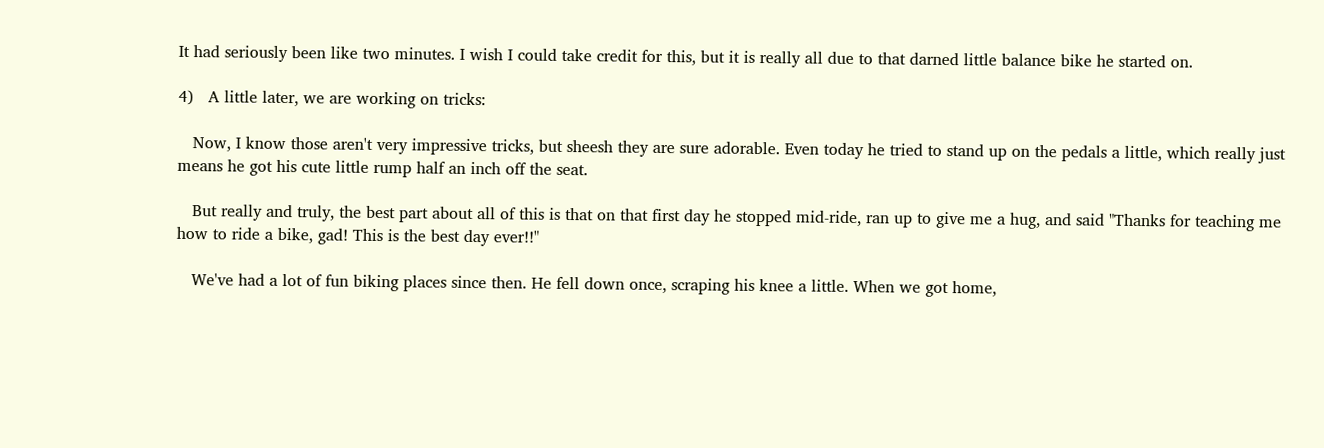It had seriously been like two minutes. I wish I could take credit for this, but it is really all due to that darned little balance bike he started on.

4)   A little later, we are working on tricks:

   Now, I know those aren't very impressive tricks, but sheesh they are sure adorable. Even today he tried to stand up on the pedals a little, which really just means he got his cute little rump half an inch off the seat.

   But really and truly, the best part about all of this is that on that first day he stopped mid-ride, ran up to give me a hug, and said "Thanks for teaching me how to ride a bike, gad! This is the best day ever!!"

   We've had a lot of fun biking places since then. He fell down once, scraping his knee a little. When we got home,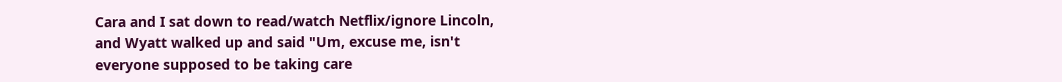Cara and I sat down to read/watch Netflix/ignore Lincoln, and Wyatt walked up and said "Um, excuse me, isn't everyone supposed to be taking care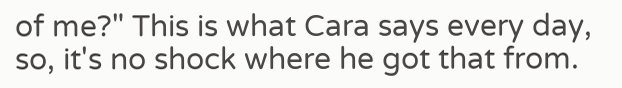of me?" This is what Cara says every day, so, it's no shock where he got that from.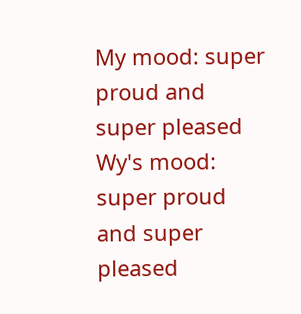My mood: super proud and super pleased
Wy's mood: super proud and super pleased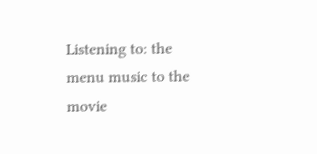Listening to: the menu music to the movie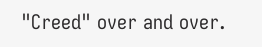"Creed" over and over.